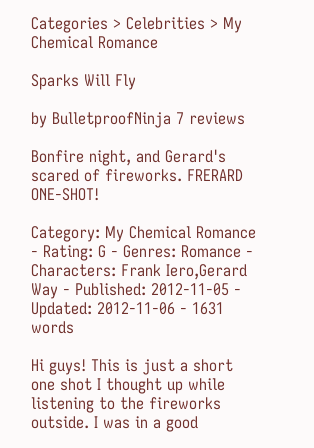Categories > Celebrities > My Chemical Romance

Sparks Will Fly

by BulletproofNinja 7 reviews

Bonfire night, and Gerard's scared of fireworks. FRERARD ONE-SHOT!

Category: My Chemical Romance - Rating: G - Genres: Romance - Characters: Frank Iero,Gerard Way - Published: 2012-11-05 - Updated: 2012-11-06 - 1631 words

Hi guys! This is just a short one shot I thought up while listening to the fireworks outside. I was in a good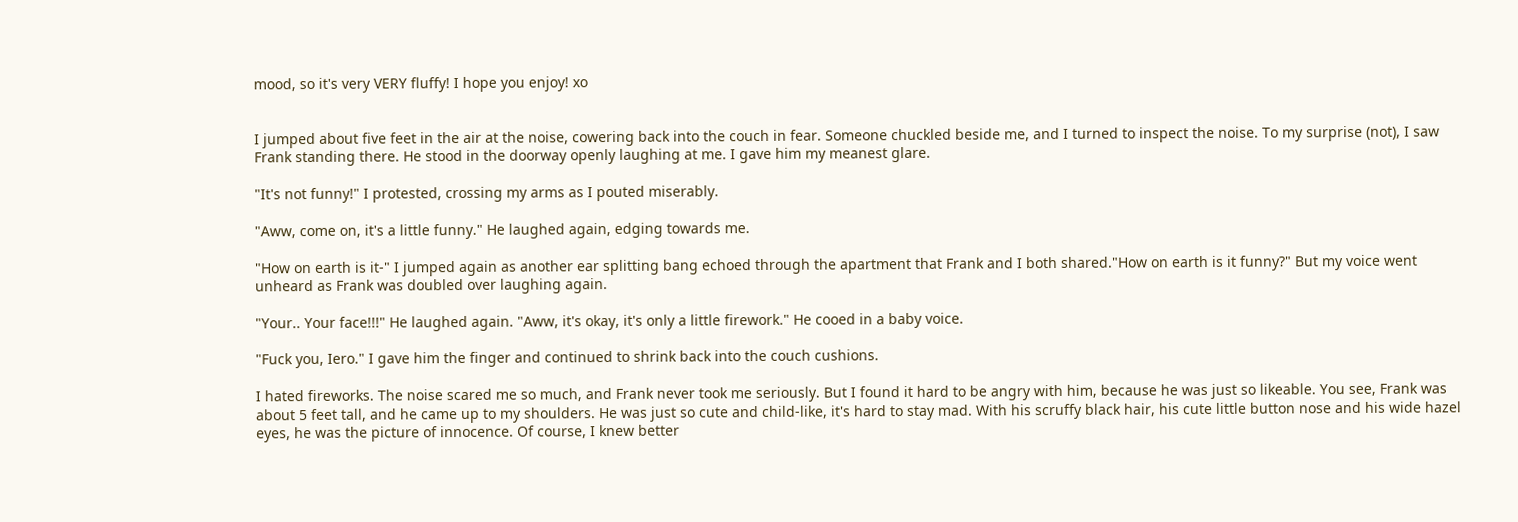mood, so it's very VERY fluffy! I hope you enjoy! xo


I jumped about five feet in the air at the noise, cowering back into the couch in fear. Someone chuckled beside me, and I turned to inspect the noise. To my surprise (not), I saw Frank standing there. He stood in the doorway openly laughing at me. I gave him my meanest glare.

"It's not funny!" I protested, crossing my arms as I pouted miserably.

"Aww, come on, it's a little funny." He laughed again, edging towards me.

"How on earth is it-" I jumped again as another ear splitting bang echoed through the apartment that Frank and I both shared."How on earth is it funny?" But my voice went unheard as Frank was doubled over laughing again.

"Your.. Your face!!!" He laughed again. "Aww, it's okay, it's only a little firework." He cooed in a baby voice.

"Fuck you, Iero." I gave him the finger and continued to shrink back into the couch cushions.

I hated fireworks. The noise scared me so much, and Frank never took me seriously. But I found it hard to be angry with him, because he was just so likeable. You see, Frank was about 5 feet tall, and he came up to my shoulders. He was just so cute and child-like, it's hard to stay mad. With his scruffy black hair, his cute little button nose and his wide hazel eyes, he was the picture of innocence. Of course, I knew better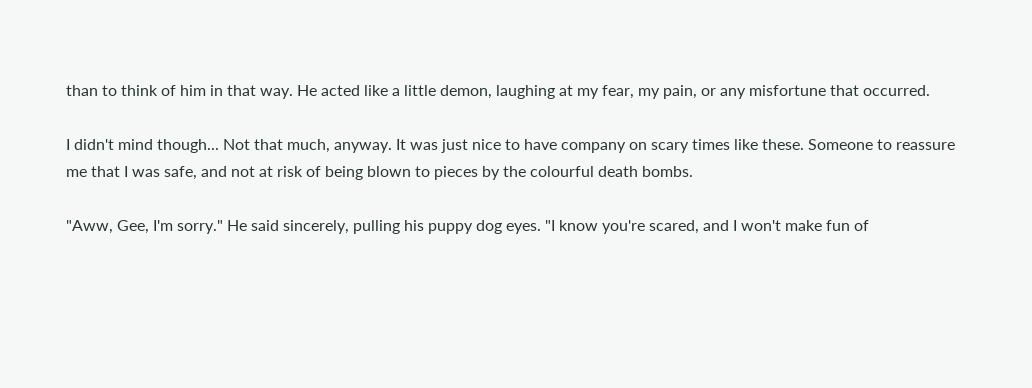than to think of him in that way. He acted like a little demon, laughing at my fear, my pain, or any misfortune that occurred.

I didn't mind though... Not that much, anyway. It was just nice to have company on scary times like these. Someone to reassure me that I was safe, and not at risk of being blown to pieces by the colourful death bombs.

"Aww, Gee, I'm sorry." He said sincerely, pulling his puppy dog eyes. "I know you're scared, and I won't make fun of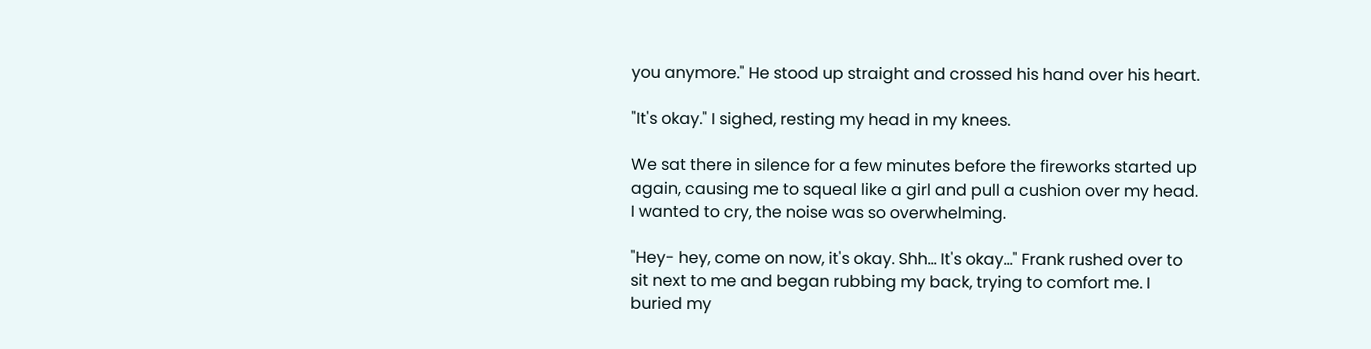you anymore." He stood up straight and crossed his hand over his heart.

"It's okay." I sighed, resting my head in my knees.

We sat there in silence for a few minutes before the fireworks started up again, causing me to squeal like a girl and pull a cushion over my head. I wanted to cry, the noise was so overwhelming.

"Hey- hey, come on now, it's okay. Shh... It's okay..." Frank rushed over to sit next to me and began rubbing my back, trying to comfort me. I buried my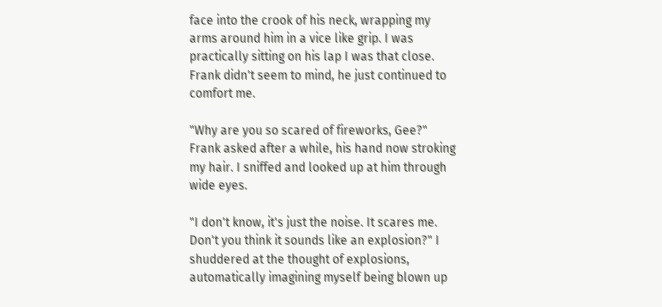face into the crook of his neck, wrapping my arms around him in a vice like grip. I was practically sitting on his lap I was that close. Frank didn't seem to mind, he just continued to comfort me.

"Why are you so scared of fireworks, Gee?" Frank asked after a while, his hand now stroking my hair. I sniffed and looked up at him through wide eyes.

"I don't know, it's just the noise. It scares me. Don't you think it sounds like an explosion?" I shuddered at the thought of explosions, automatically imagining myself being blown up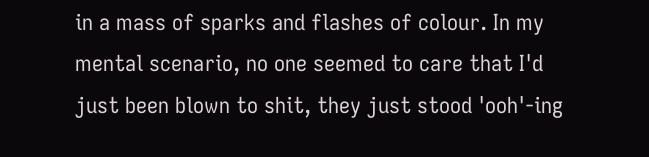in a mass of sparks and flashes of colour. In my mental scenario, no one seemed to care that I'd just been blown to shit, they just stood 'ooh'-ing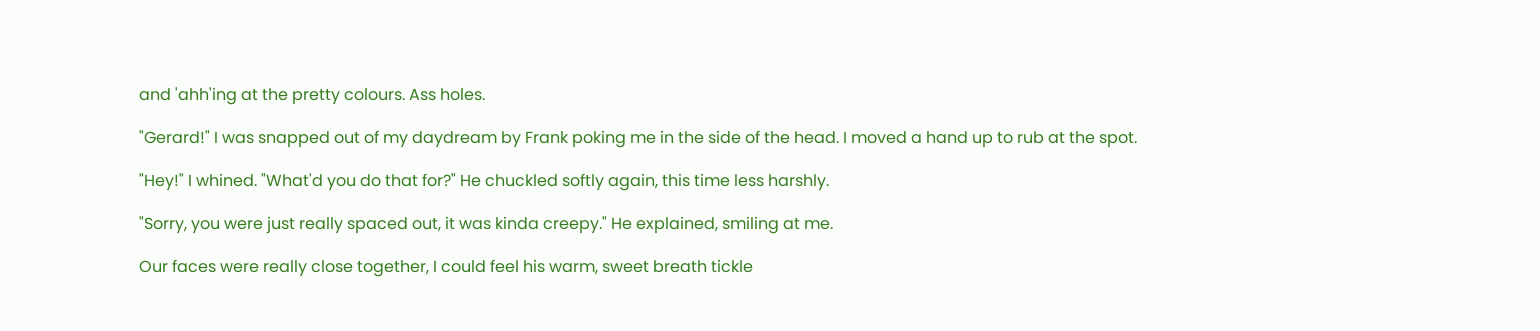and 'ahh'ing at the pretty colours. Ass holes.

"Gerard!" I was snapped out of my daydream by Frank poking me in the side of the head. I moved a hand up to rub at the spot.

"Hey!" I whined. "What'd you do that for?" He chuckled softly again, this time less harshly.

"Sorry, you were just really spaced out, it was kinda creepy." He explained, smiling at me.

Our faces were really close together, I could feel his warm, sweet breath tickle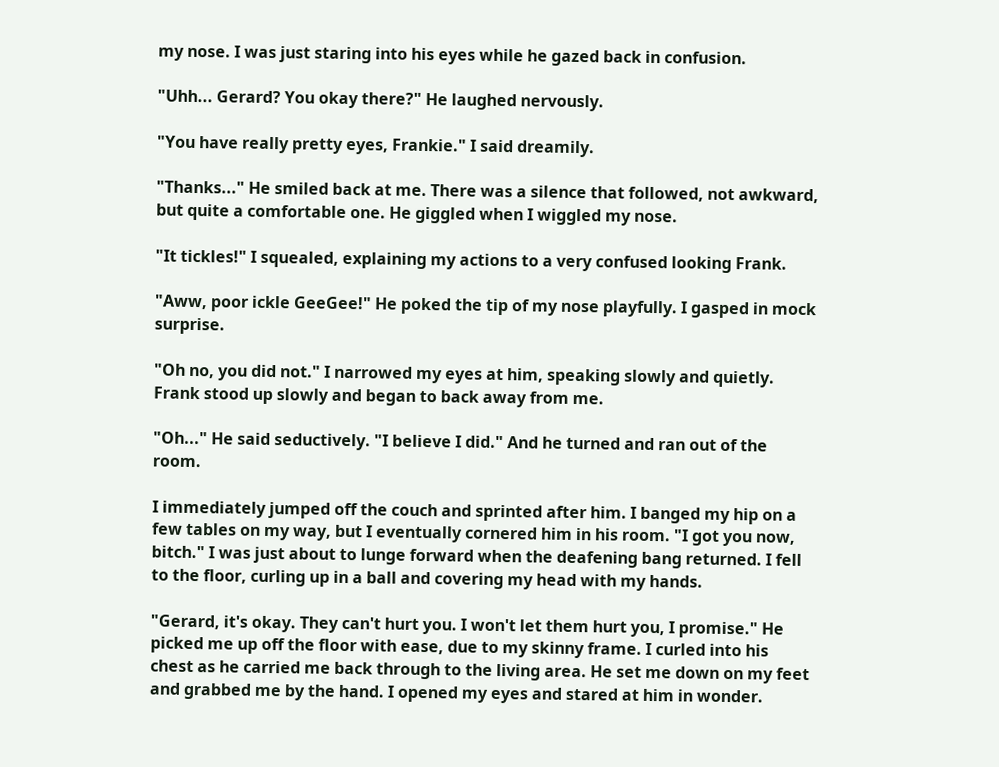my nose. I was just staring into his eyes while he gazed back in confusion.

"Uhh... Gerard? You okay there?" He laughed nervously.

"You have really pretty eyes, Frankie." I said dreamily.

"Thanks..." He smiled back at me. There was a silence that followed, not awkward, but quite a comfortable one. He giggled when I wiggled my nose.

"It tickles!" I squealed, explaining my actions to a very confused looking Frank.

"Aww, poor ickle GeeGee!" He poked the tip of my nose playfully. I gasped in mock surprise.

"Oh no, you did not." I narrowed my eyes at him, speaking slowly and quietly. Frank stood up slowly and began to back away from me.

"Oh..." He said seductively. "I believe I did." And he turned and ran out of the room.

I immediately jumped off the couch and sprinted after him. I banged my hip on a few tables on my way, but I eventually cornered him in his room. "I got you now, bitch." I was just about to lunge forward when the deafening bang returned. I fell to the floor, curling up in a ball and covering my head with my hands.

"Gerard, it's okay. They can't hurt you. I won't let them hurt you, I promise." He picked me up off the floor with ease, due to my skinny frame. I curled into his chest as he carried me back through to the living area. He set me down on my feet and grabbed me by the hand. I opened my eyes and stared at him in wonder.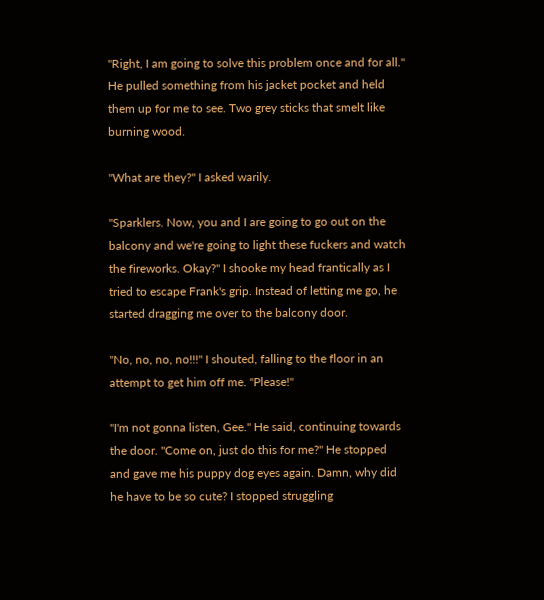"Right, I am going to solve this problem once and for all." He pulled something from his jacket pocket and held them up for me to see. Two grey sticks that smelt like burning wood.

"What are they?" I asked warily.

"Sparklers. Now, you and I are going to go out on the balcony and we're going to light these fuckers and watch the fireworks. Okay?" I shooke my head frantically as I tried to escape Frank's grip. Instead of letting me go, he started dragging me over to the balcony door.

"No, no, no, no!!!" I shouted, falling to the floor in an attempt to get him off me. "Please!"

"I'm not gonna listen, Gee." He said, continuing towards the door. "Come on, just do this for me?" He stopped and gave me his puppy dog eyes again. Damn, why did he have to be so cute? I stopped struggling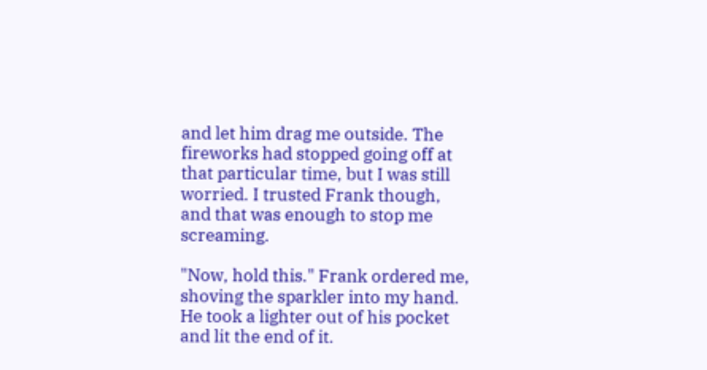and let him drag me outside. The fireworks had stopped going off at that particular time, but I was still worried. I trusted Frank though, and that was enough to stop me screaming.

"Now, hold this." Frank ordered me, shoving the sparkler into my hand. He took a lighter out of his pocket and lit the end of it.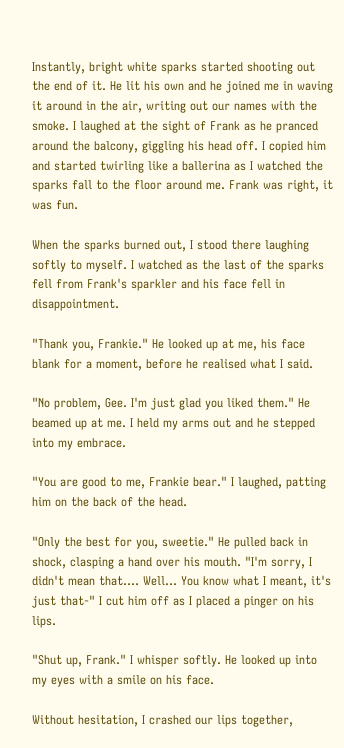Instantly, bright white sparks started shooting out the end of it. He lit his own and he joined me in waving it around in the air, writing out our names with the smoke. I laughed at the sight of Frank as he pranced around the balcony, giggling his head off. I copied him and started twirling like a ballerina as I watched the sparks fall to the floor around me. Frank was right, it was fun.

When the sparks burned out, I stood there laughing softly to myself. I watched as the last of the sparks fell from Frank's sparkler and his face fell in disappointment.

"Thank you, Frankie." He looked up at me, his face blank for a moment, before he realised what I said.

"No problem, Gee. I'm just glad you liked them." He beamed up at me. I held my arms out and he stepped into my embrace.

"You are good to me, Frankie bear." I laughed, patting him on the back of the head.

"Only the best for you, sweetie." He pulled back in shock, clasping a hand over his mouth. "I'm sorry, I didn't mean that.... Well... You know what I meant, it's just that-" I cut him off as I placed a pinger on his lips.

"Shut up, Frank." I whisper softly. He looked up into my eyes with a smile on his face.

Without hesitation, I crashed our lips together,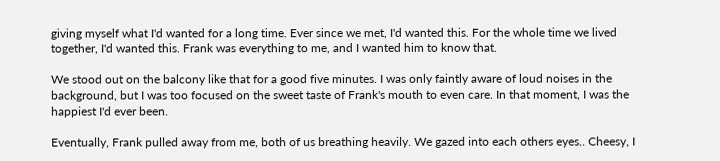giving myself what I'd wanted for a long time. Ever since we met, I'd wanted this. For the whole time we lived together, I'd wanted this. Frank was everything to me, and I wanted him to know that.

We stood out on the balcony like that for a good five minutes. I was only faintly aware of loud noises in the background, but I was too focused on the sweet taste of Frank's mouth to even care. In that moment, I was the happiest I'd ever been.

Eventually, Frank pulled away from me, both of us breathing heavily. We gazed into each others eyes.. Cheesy, I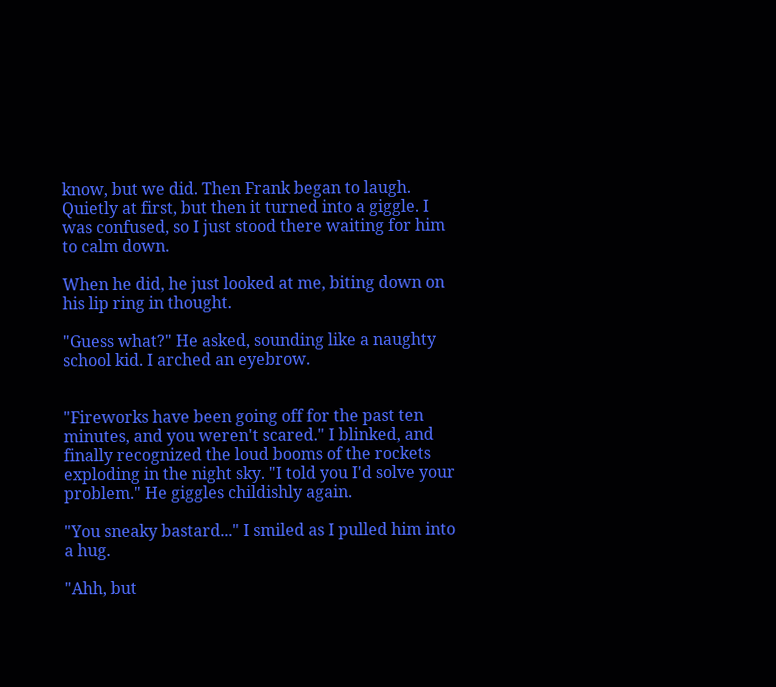know, but we did. Then Frank began to laugh. Quietly at first, but then it turned into a giggle. I was confused, so I just stood there waiting for him to calm down.

When he did, he just looked at me, biting down on his lip ring in thought.

"Guess what?" He asked, sounding like a naughty school kid. I arched an eyebrow.


"Fireworks have been going off for the past ten minutes, and you weren't scared." I blinked, and finally recognized the loud booms of the rockets exploding in the night sky. "I told you I'd solve your problem." He giggles childishly again.

"You sneaky bastard..." I smiled as I pulled him into a hug.

"Ahh, but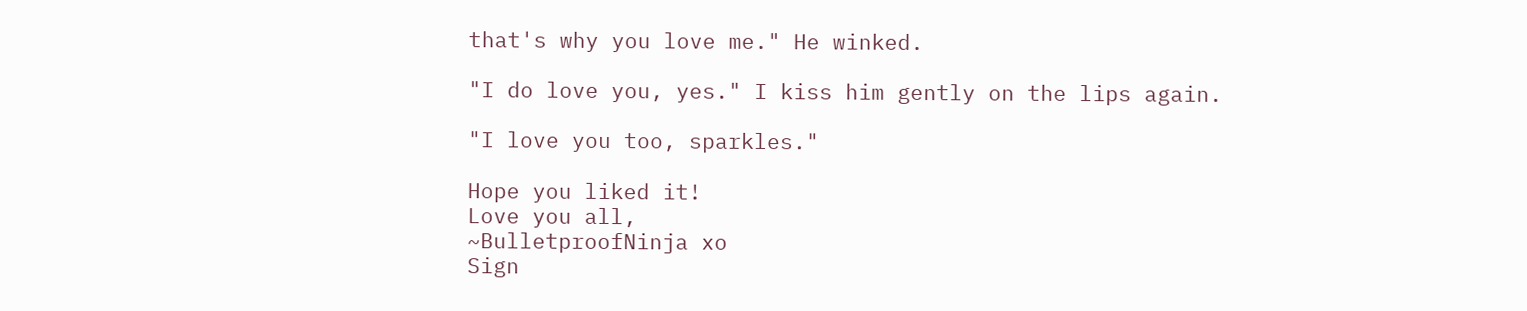that's why you love me." He winked.

"I do love you, yes." I kiss him gently on the lips again.

"I love you too, sparkles."

Hope you liked it!
Love you all,
~BulletproofNinja xo
Sign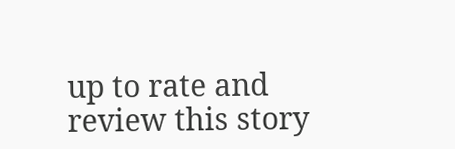up to rate and review this story